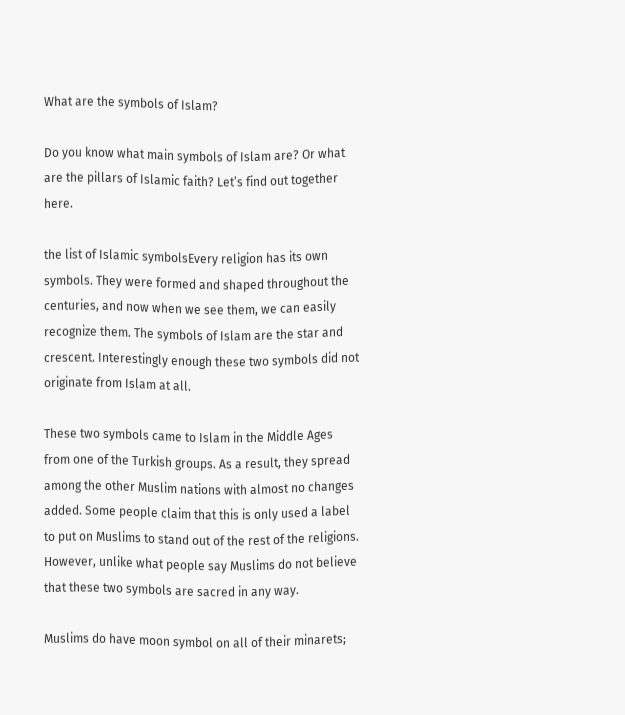What are the symbols of Islam?

Do you know what main symbols of Islam are? Or what are the pillars of Islamic faith? Let’s find out together here.

the list of Islamic symbolsEvery religion has its own symbols. They were formed and shaped throughout the centuries, and now when we see them, we can easily recognize them. The symbols of Islam are the star and crescent. Interestingly enough these two symbols did not originate from Islam at all.

These two symbols came to Islam in the Middle Ages from one of the Turkish groups. As a result, they spread among the other Muslim nations with almost no changes added. Some people claim that this is only used a label to put on Muslims to stand out of the rest of the religions. However, unlike what people say Muslims do not believe that these two symbols are sacred in any way.

Muslims do have moon symbol on all of their minarets;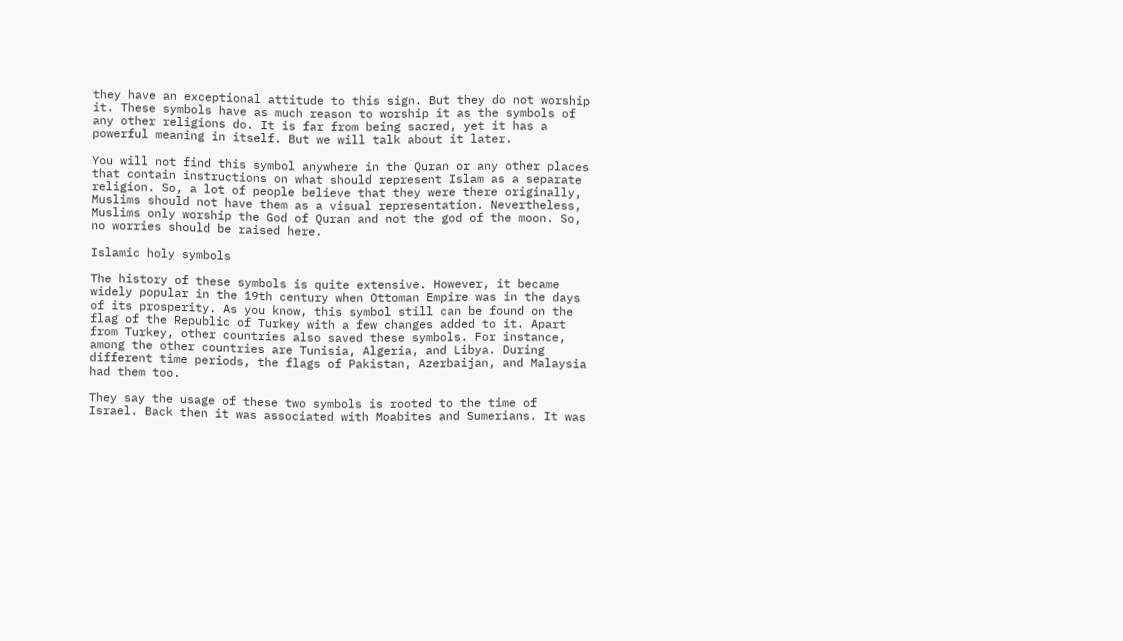they have an exceptional attitude to this sign. But they do not worship it. These symbols have as much reason to worship it as the symbols of any other religions do. It is far from being sacred, yet it has a powerful meaning in itself. But we will talk about it later.

You will not find this symbol anywhere in the Quran or any other places that contain instructions on what should represent Islam as a separate religion. So, a lot of people believe that they were there originally, Muslims should not have them as a visual representation. Nevertheless, Muslims only worship the God of Quran and not the god of the moon. So, no worries should be raised here.

Islamic holy symbols

The history of these symbols is quite extensive. However, it became widely popular in the 19th century when Ottoman Empire was in the days of its prosperity. As you know, this symbol still can be found on the flag of the Republic of Turkey with a few changes added to it. Apart from Turkey, other countries also saved these symbols. For instance, among the other countries are Tunisia, Algeria, and Libya. During different time periods, the flags of Pakistan, Azerbaijan, and Malaysia had them too.

They say the usage of these two symbols is rooted to the time of Israel. Back then it was associated with Moabites and Sumerians. It was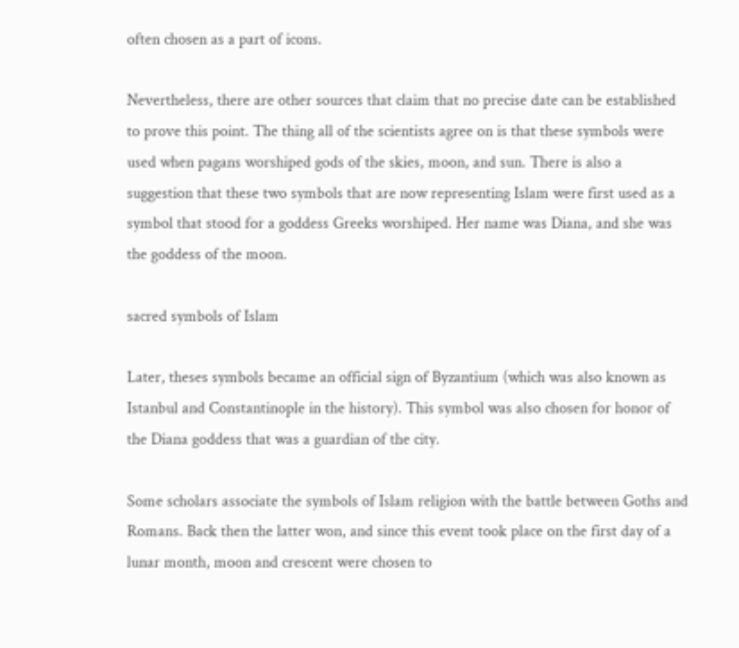often chosen as a part of icons.

Nevertheless, there are other sources that claim that no precise date can be established to prove this point. The thing all of the scientists agree on is that these symbols were used when pagans worshiped gods of the skies, moon, and sun. There is also a suggestion that these two symbols that are now representing Islam were first used as a symbol that stood for a goddess Greeks worshiped. Her name was Diana, and she was the goddess of the moon.

sacred symbols of Islam

Later, theses symbols became an official sign of Byzantium (which was also known as Istanbul and Constantinople in the history). This symbol was also chosen for honor of the Diana goddess that was a guardian of the city.

Some scholars associate the symbols of Islam religion with the battle between Goths and Romans. Back then the latter won, and since this event took place on the first day of a lunar month, moon and crescent were chosen to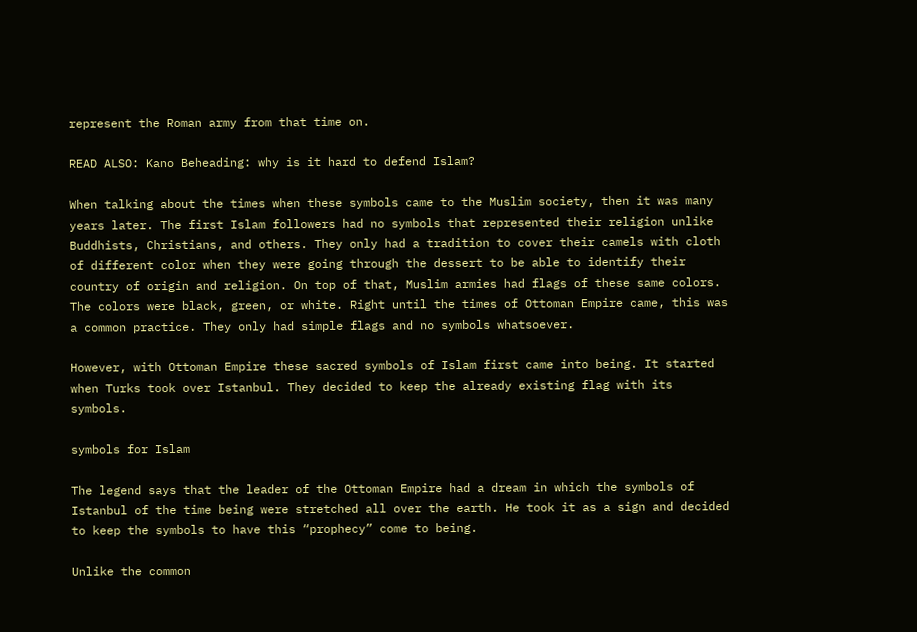represent the Roman army from that time on.

READ ALSO: Kano Beheading: why is it hard to defend Islam?

When talking about the times when these symbols came to the Muslim society, then it was many years later. The first Islam followers had no symbols that represented their religion unlike Buddhists, Christians, and others. They only had a tradition to cover their camels with cloth of different color when they were going through the dessert to be able to identify their country of origin and religion. On top of that, Muslim armies had flags of these same colors. The colors were black, green, or white. Right until the times of Ottoman Empire came, this was a common practice. They only had simple flags and no symbols whatsoever.

However, with Ottoman Empire these sacred symbols of Islam first came into being. It started when Turks took over Istanbul. They decided to keep the already existing flag with its symbols.

symbols for Islam

The legend says that the leader of the Ottoman Empire had a dream in which the symbols of Istanbul of the time being were stretched all over the earth. He took it as a sign and decided to keep the symbols to have this “prophecy” come to being.

Unlike the common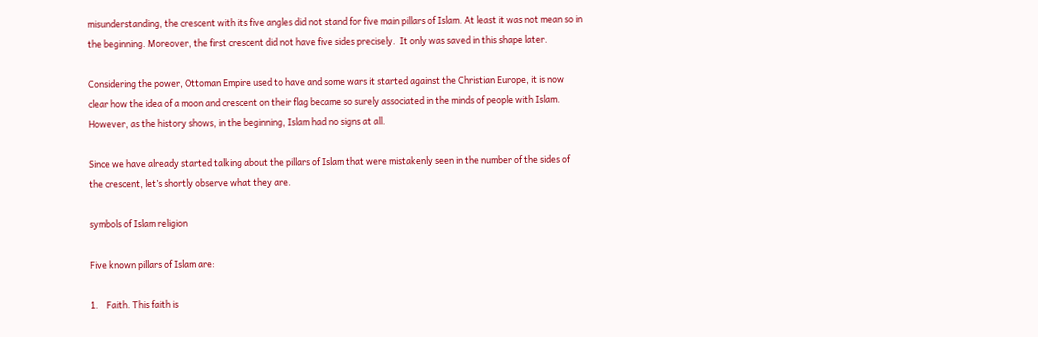misunderstanding, the crescent with its five angles did not stand for five main pillars of Islam. At least it was not mean so in the beginning. Moreover, the first crescent did not have five sides precisely.  It only was saved in this shape later.

Considering the power, Ottoman Empire used to have and some wars it started against the Christian Europe, it is now clear how the idea of a moon and crescent on their flag became so surely associated in the minds of people with Islam. However, as the history shows, in the beginning, Islam had no signs at all.

Since we have already started talking about the pillars of Islam that were mistakenly seen in the number of the sides of the crescent, let’s shortly observe what they are.

symbols of Islam religion

Five known pillars of Islam are:

1.    Faith. This faith is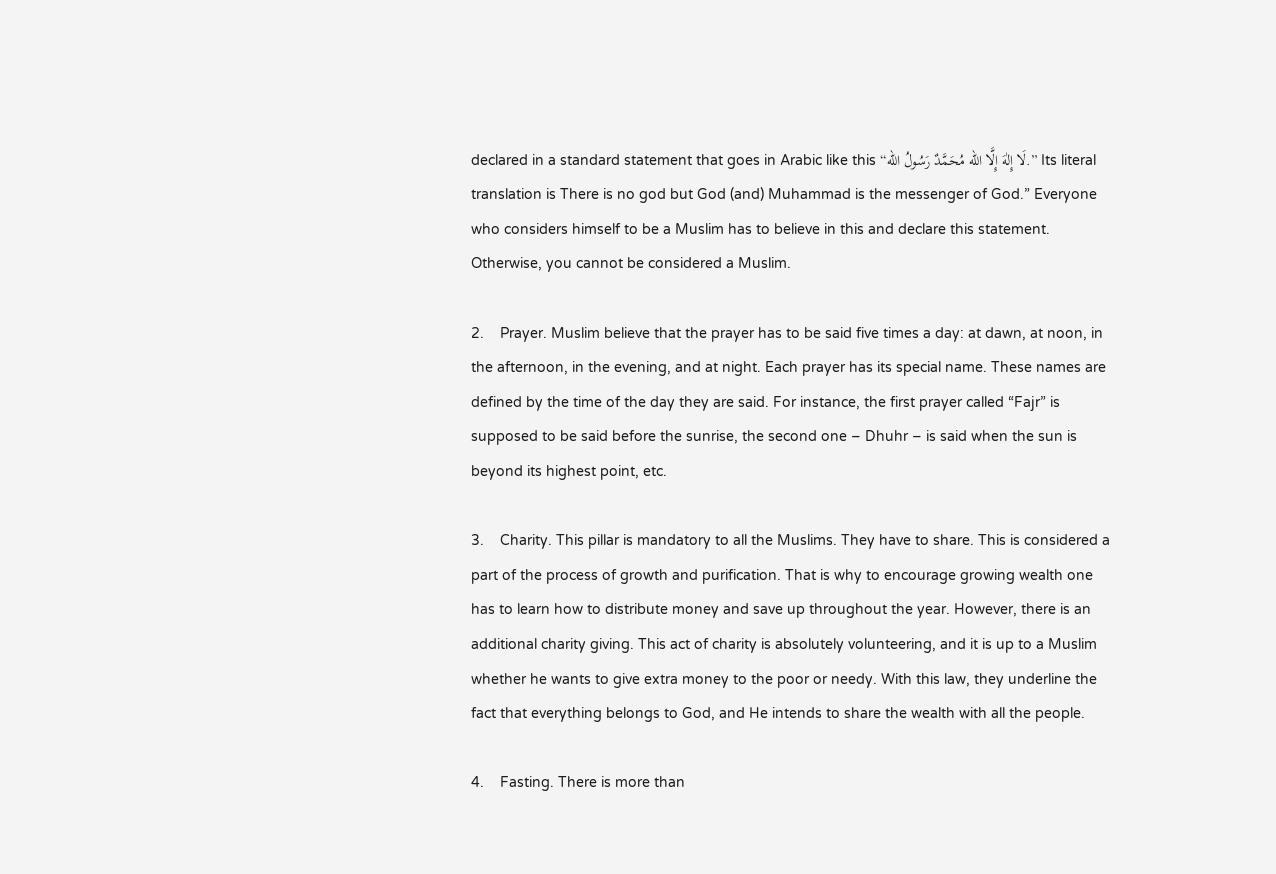declared in a standard statement that goes in Arabic like this “لَا إِلٰهَ إِلَّا الله مُحَمَّدٌ رَسُولُ الله.” Its literal translation is There is no god but God (and) Muhammad is the messenger of God.” Everyone who considers himself to be a Muslim has to believe in this and declare this statement. Otherwise, you cannot be considered a Muslim.

2.    Prayer. Muslim believe that the prayer has to be said five times a day: at dawn, at noon, in the afternoon, in the evening, and at night. Each prayer has its special name. These names are defined by the time of the day they are said. For instance, the first prayer called “Fajr” is supposed to be said before the sunrise, the second one – Dhuhr – is said when the sun is beyond its highest point, etc.

3.    Charity. This pillar is mandatory to all the Muslims. They have to share. This is considered a part of the process of growth and purification. That is why to encourage growing wealth one has to learn how to distribute money and save up throughout the year. However, there is an additional charity giving. This act of charity is absolutely volunteering, and it is up to a Muslim whether he wants to give extra money to the poor or needy. With this law, they underline the fact that everything belongs to God, and He intends to share the wealth with all the people.

4.    Fasting. There is more than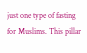just one type of fasting for Muslims. This pillar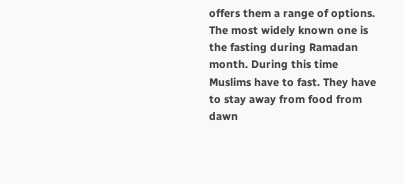offers them a range of options. The most widely known one is the fasting during Ramadan month. During this time Muslims have to fast. They have to stay away from food from dawn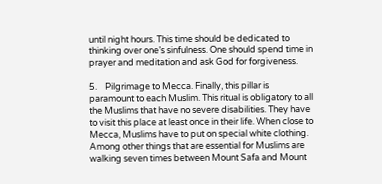until night hours. This time should be dedicated to thinking over one’s sinfulness. One should spend time in prayer and meditation and ask God for forgiveness.

5.    Pilgrimage to Mecca. Finally, this pillar is paramount to each Muslim. This ritual is obligatory to all the Muslims that have no severe disabilities. They have to visit this place at least once in their life. When close to Mecca, Muslims have to put on special white clothing. Among other things that are essential for Muslims are walking seven times between Mount Safa and Mount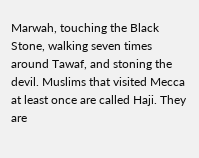Marwah, touching the Black Stone, walking seven times around Tawaf, and stoning the devil. Muslims that visited Mecca at least once are called Haji. They are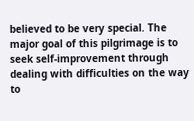believed to be very special. The major goal of this pilgrimage is to seek self-improvement through dealing with difficulties on the way to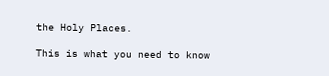the Holy Places.

This is what you need to know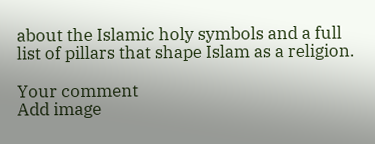about the Islamic holy symbols and a full list of pillars that shape Islam as a religion.

Your comment
Add image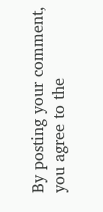By posting your comment, you agree to the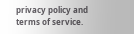privacy policy and terms of service.